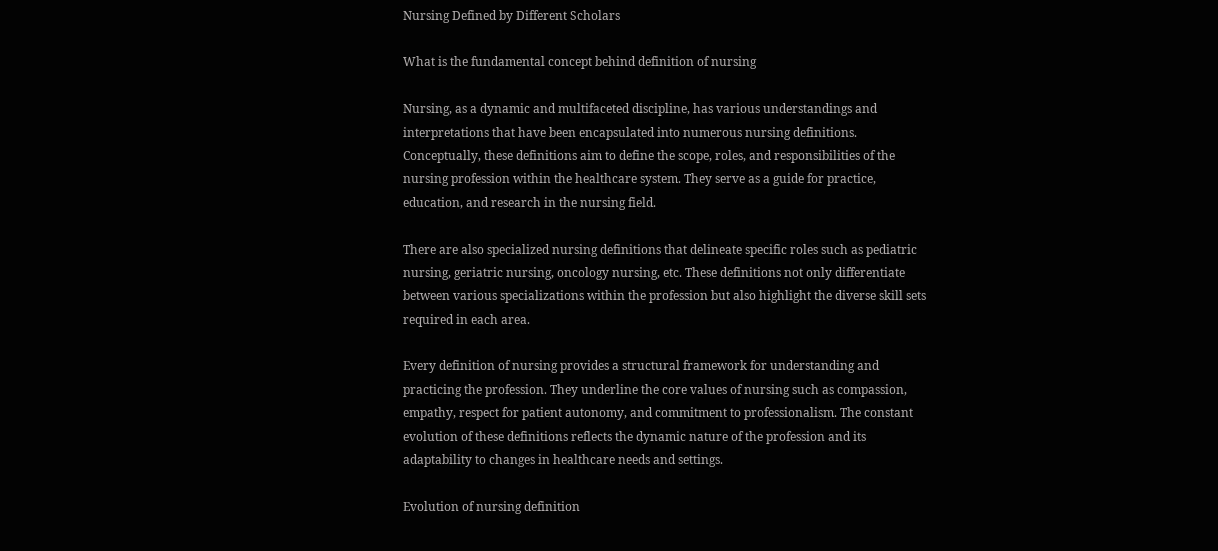Nursing Defined by Different Scholars

What is the fundamental concept behind definition of nursing

Nursing, as a dynamic and multifaceted discipline, has various understandings and interpretations that have been encapsulated into numerous nursing definitions. Conceptually, these definitions aim to define the scope, roles, and responsibilities of the nursing profession within the healthcare system. They serve as a guide for practice, education, and research in the nursing field.

There are also specialized nursing definitions that delineate specific roles such as pediatric nursing, geriatric nursing, oncology nursing, etc. These definitions not only differentiate between various specializations within the profession but also highlight the diverse skill sets required in each area.

Every definition of nursing provides a structural framework for understanding and practicing the profession. They underline the core values of nursing such as compassion, empathy, respect for patient autonomy, and commitment to professionalism. The constant evolution of these definitions reflects the dynamic nature of the profession and its adaptability to changes in healthcare needs and settings.

Evolution of nursing definition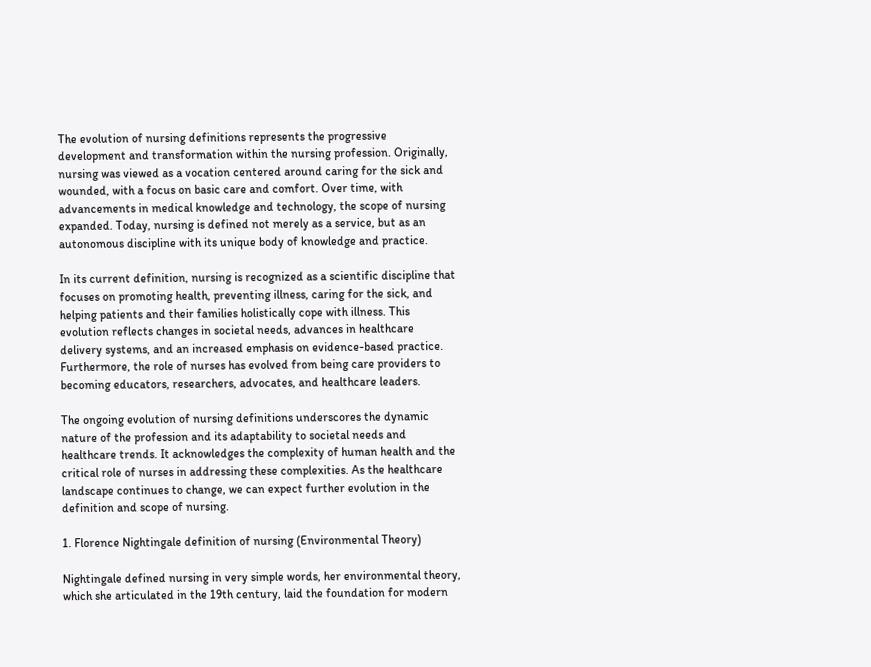The evolution of nursing definitions represents the progressive development and transformation within the nursing profession. Originally, nursing was viewed as a vocation centered around caring for the sick and wounded, with a focus on basic care and comfort. Over time, with advancements in medical knowledge and technology, the scope of nursing expanded. Today, nursing is defined not merely as a service, but as an autonomous discipline with its unique body of knowledge and practice.

In its current definition, nursing is recognized as a scientific discipline that focuses on promoting health, preventing illness, caring for the sick, and helping patients and their families holistically cope with illness. This evolution reflects changes in societal needs, advances in healthcare delivery systems, and an increased emphasis on evidence-based practice. Furthermore, the role of nurses has evolved from being care providers to becoming educators, researchers, advocates, and healthcare leaders.

The ongoing evolution of nursing definitions underscores the dynamic nature of the profession and its adaptability to societal needs and healthcare trends. It acknowledges the complexity of human health and the critical role of nurses in addressing these complexities. As the healthcare landscape continues to change, we can expect further evolution in the definition and scope of nursing.

1. Florence Nightingale definition of nursing (Environmental Theory)

Nightingale defined nursing in very simple words, her environmental theory, which she articulated in the 19th century, laid the foundation for modern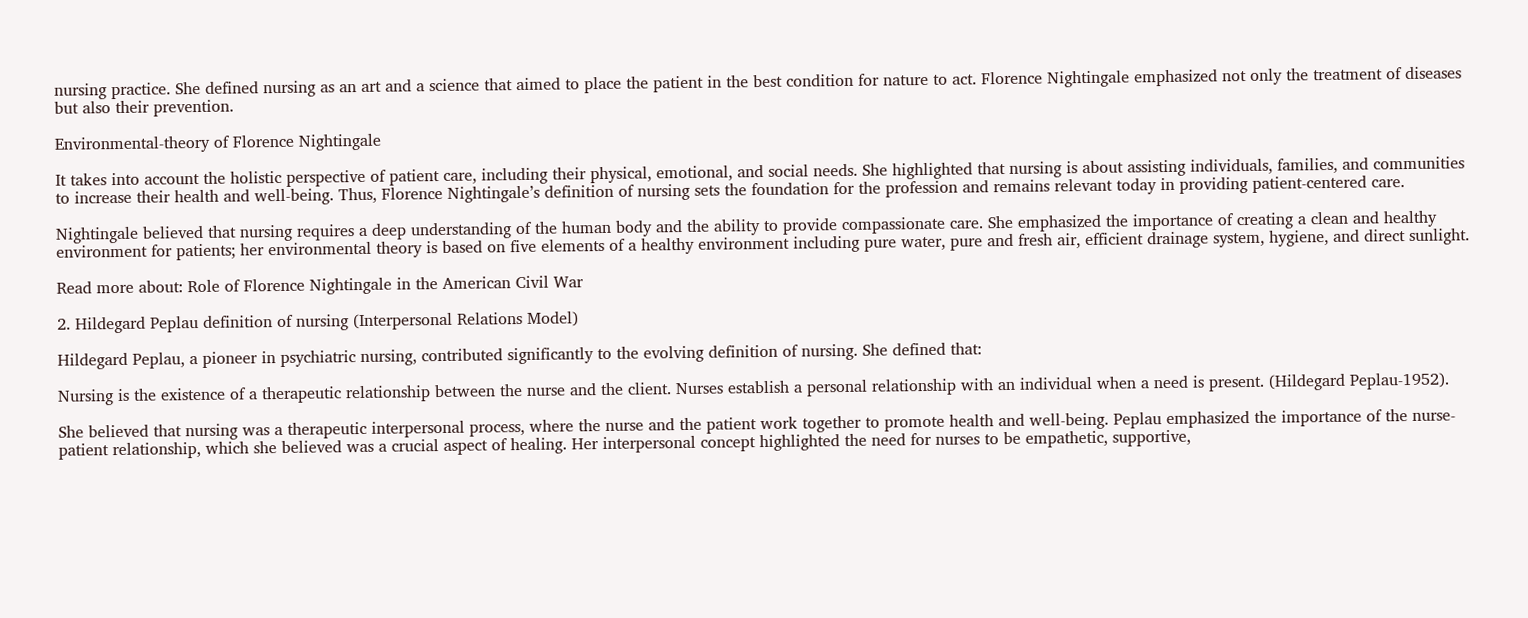nursing practice. She defined nursing as an art and a science that aimed to place the patient in the best condition for nature to act. Florence Nightingale emphasized not only the treatment of diseases but also their prevention.

Environmental-theory of Florence Nightingale

It takes into account the holistic perspective of patient care, including their physical, emotional, and social needs. She highlighted that nursing is about assisting individuals, families, and communities to increase their health and well-being. Thus, Florence Nightingale’s definition of nursing sets the foundation for the profession and remains relevant today in providing patient-centered care.

Nightingale believed that nursing requires a deep understanding of the human body and the ability to provide compassionate care. She emphasized the importance of creating a clean and healthy environment for patients; her environmental theory is based on five elements of a healthy environment including pure water, pure and fresh air, efficient drainage system, hygiene, and direct sunlight.

Read more about: Role of Florence Nightingale in the American Civil War

2. Hildegard Peplau definition of nursing (Interpersonal Relations Model)

Hildegard Peplau, a pioneer in psychiatric nursing, contributed significantly to the evolving definition of nursing. She defined that:

Nursing is the existence of a therapeutic relationship between the nurse and the client. Nurses establish a personal relationship with an individual when a need is present. (Hildegard Peplau-1952).

She believed that nursing was a therapeutic interpersonal process, where the nurse and the patient work together to promote health and well-being. Peplau emphasized the importance of the nurse-patient relationship, which she believed was a crucial aspect of healing. Her interpersonal concept highlighted the need for nurses to be empathetic, supportive,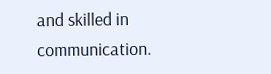and skilled in communication.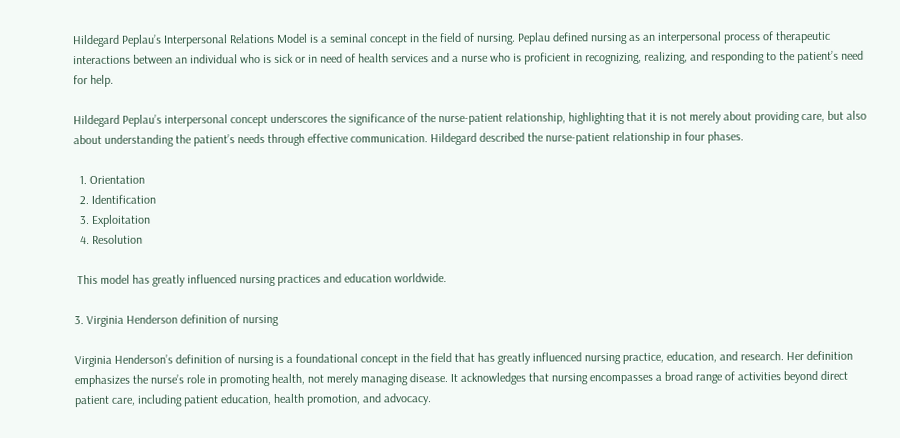Hildegard Peplau’s Interpersonal Relations Model is a seminal concept in the field of nursing. Peplau defined nursing as an interpersonal process of therapeutic interactions between an individual who is sick or in need of health services and a nurse who is proficient in recognizing, realizing, and responding to the patient’s need for help.

Hildegard Peplau’s interpersonal concept underscores the significance of the nurse-patient relationship, highlighting that it is not merely about providing care, but also about understanding the patient’s needs through effective communication. Hildegard described the nurse-patient relationship in four phases.

  1. Orientation
  2. Identification
  3. Exploitation
  4. Resolution

 This model has greatly influenced nursing practices and education worldwide.

3. Virginia Henderson definition of nursing

Virginia Henderson’s definition of nursing is a foundational concept in the field that has greatly influenced nursing practice, education, and research. Her definition emphasizes the nurse’s role in promoting health, not merely managing disease. It acknowledges that nursing encompasses a broad range of activities beyond direct patient care, including patient education, health promotion, and advocacy.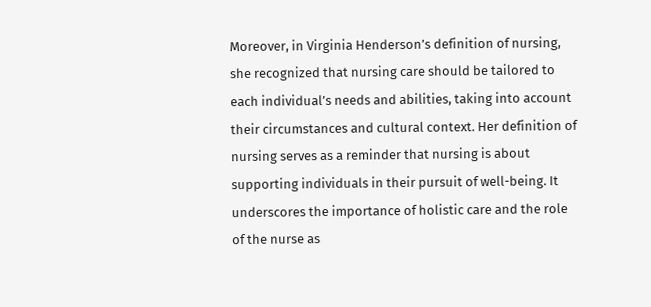Moreover, in Virginia Henderson’s definition of nursing, she recognized that nursing care should be tailored to each individual’s needs and abilities, taking into account their circumstances and cultural context. Her definition of nursing serves as a reminder that nursing is about supporting individuals in their pursuit of well-being. It underscores the importance of holistic care and the role of the nurse as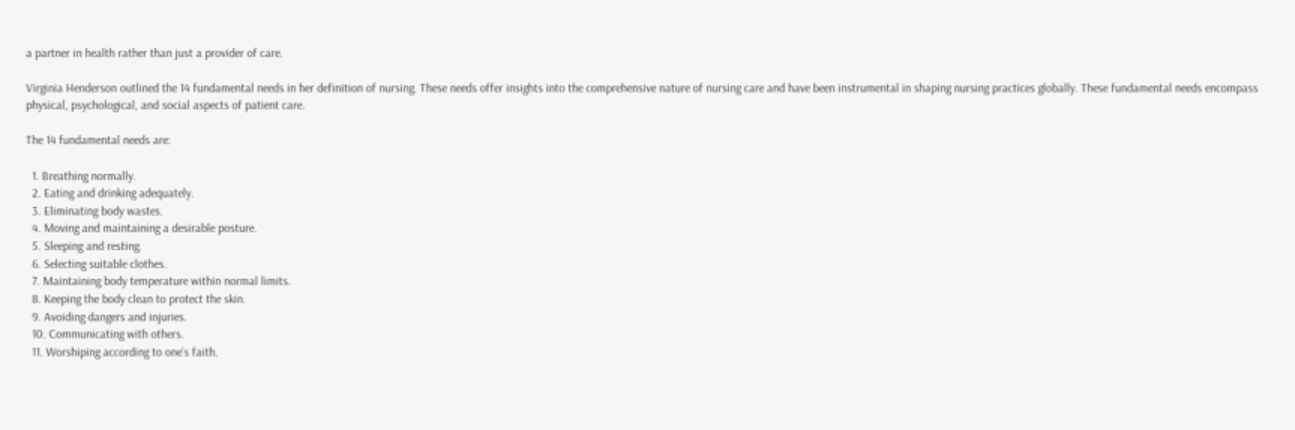a partner in health rather than just a provider of care.

Virginia Henderson outlined the 14 fundamental needs in her definition of nursing. These needs offer insights into the comprehensive nature of nursing care and have been instrumental in shaping nursing practices globally. These fundamental needs encompass physical, psychological, and social aspects of patient care.

The 14 fundamental needs are:

  1. Breathing normally.
  2. Eating and drinking adequately.
  3. Eliminating body wastes.
  4. Moving and maintaining a desirable posture.
  5. Sleeping and resting.
  6. Selecting suitable clothes.
  7. Maintaining body temperature within normal limits.
  8. Keeping the body clean to protect the skin.
  9. Avoiding dangers and injuries.
  10. Communicating with others.
  11. Worshiping according to one’s faith.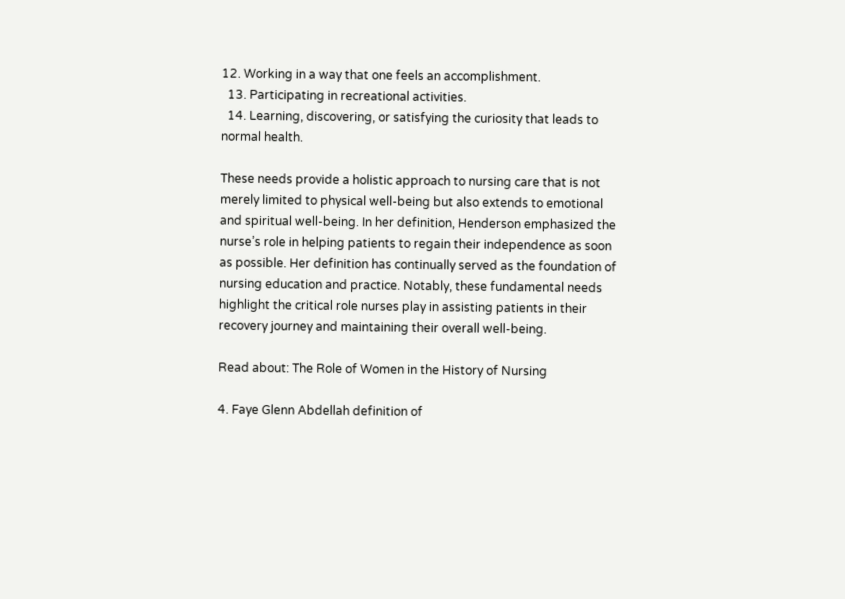12. Working in a way that one feels an accomplishment.
  13. Participating in recreational activities.
  14. Learning, discovering, or satisfying the curiosity that leads to normal health.

These needs provide a holistic approach to nursing care that is not merely limited to physical well-being but also extends to emotional and spiritual well-being. In her definition, Henderson emphasized the nurse’s role in helping patients to regain their independence as soon as possible. Her definition has continually served as the foundation of nursing education and practice. Notably, these fundamental needs highlight the critical role nurses play in assisting patients in their recovery journey and maintaining their overall well-being.

Read about: The Role of Women in the History of Nursing

4. Faye Glenn Abdellah definition of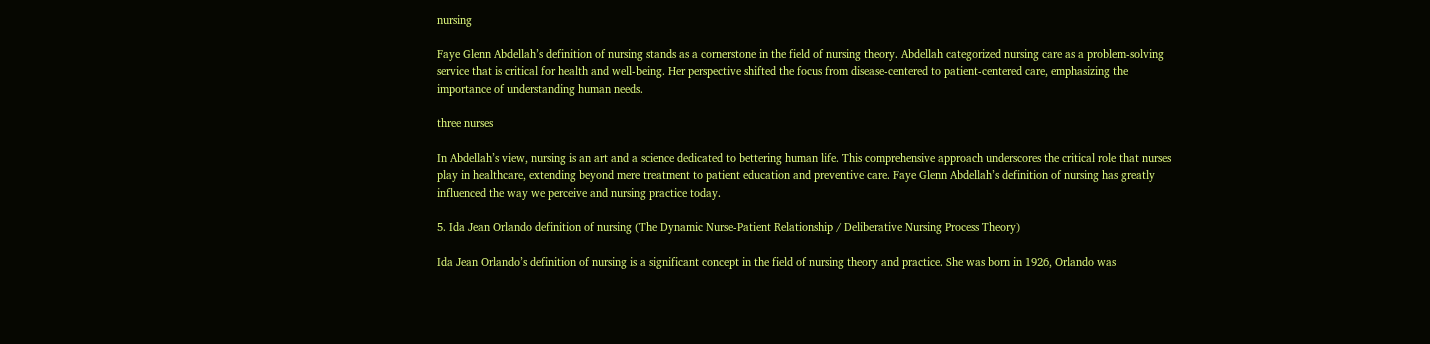nursing

Faye Glenn Abdellah’s definition of nursing stands as a cornerstone in the field of nursing theory. Abdellah categorized nursing care as a problem-solving service that is critical for health and well-being. Her perspective shifted the focus from disease-centered to patient-centered care, emphasizing the importance of understanding human needs.

three nurses

In Abdellah’s view, nursing is an art and a science dedicated to bettering human life. This comprehensive approach underscores the critical role that nurses play in healthcare, extending beyond mere treatment to patient education and preventive care. Faye Glenn Abdellah’s definition of nursing has greatly influenced the way we perceive and nursing practice today.

5. Ida Jean Orlando definition of nursing (The Dynamic Nurse-Patient Relationship / Deliberative Nursing Process Theory)

Ida Jean Orlando’s definition of nursing is a significant concept in the field of nursing theory and practice. She was born in 1926, Orlando was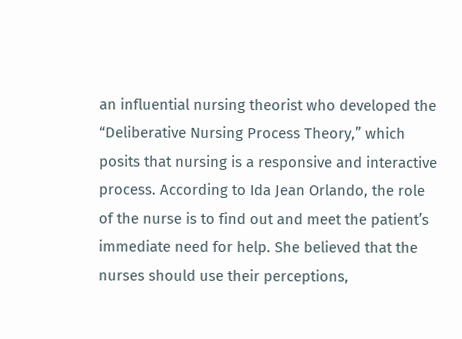an influential nursing theorist who developed the “Deliberative Nursing Process Theory,” which posits that nursing is a responsive and interactive process. According to Ida Jean Orlando, the role of the nurse is to find out and meet the patient’s immediate need for help. She believed that the nurses should use their perceptions,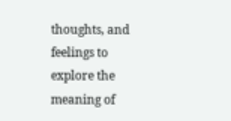thoughts, and feelings to explore the meaning of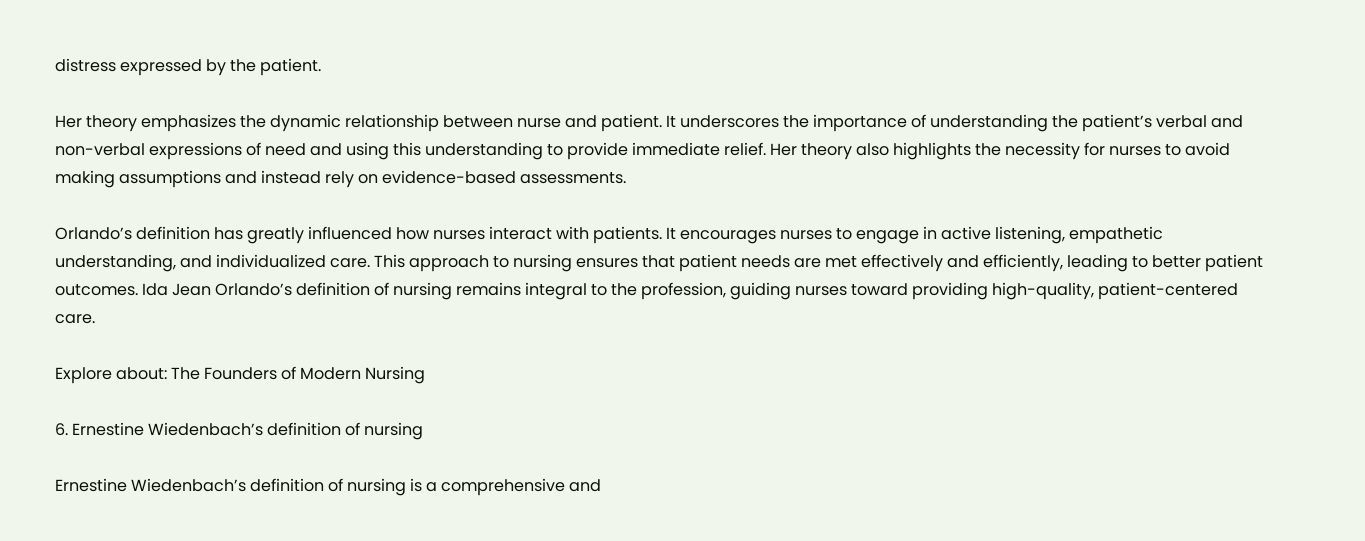distress expressed by the patient.

Her theory emphasizes the dynamic relationship between nurse and patient. It underscores the importance of understanding the patient’s verbal and non-verbal expressions of need and using this understanding to provide immediate relief. Her theory also highlights the necessity for nurses to avoid making assumptions and instead rely on evidence-based assessments.

Orlando’s definition has greatly influenced how nurses interact with patients. It encourages nurses to engage in active listening, empathetic understanding, and individualized care. This approach to nursing ensures that patient needs are met effectively and efficiently, leading to better patient outcomes. Ida Jean Orlando’s definition of nursing remains integral to the profession, guiding nurses toward providing high-quality, patient-centered care.

Explore about: The Founders of Modern Nursing

6. Ernestine Wiedenbach’s definition of nursing

Ernestine Wiedenbach’s definition of nursing is a comprehensive and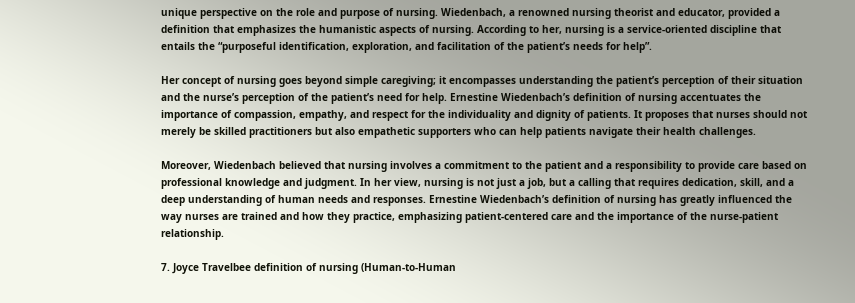unique perspective on the role and purpose of nursing. Wiedenbach, a renowned nursing theorist and educator, provided a definition that emphasizes the humanistic aspects of nursing. According to her, nursing is a service-oriented discipline that entails the “purposeful identification, exploration, and facilitation of the patient’s needs for help”.

Her concept of nursing goes beyond simple caregiving; it encompasses understanding the patient’s perception of their situation and the nurse’s perception of the patient’s need for help. Ernestine Wiedenbach’s definition of nursing accentuates the importance of compassion, empathy, and respect for the individuality and dignity of patients. It proposes that nurses should not merely be skilled practitioners but also empathetic supporters who can help patients navigate their health challenges.

Moreover, Wiedenbach believed that nursing involves a commitment to the patient and a responsibility to provide care based on professional knowledge and judgment. In her view, nursing is not just a job, but a calling that requires dedication, skill, and a deep understanding of human needs and responses. Ernestine Wiedenbach’s definition of nursing has greatly influenced the way nurses are trained and how they practice, emphasizing patient-centered care and the importance of the nurse-patient relationship.

7. Joyce Travelbee definition of nursing (Human-to-Human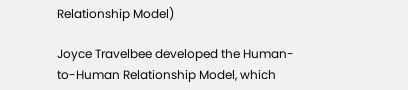Relationship Model)

Joyce Travelbee developed the Human-to-Human Relationship Model, which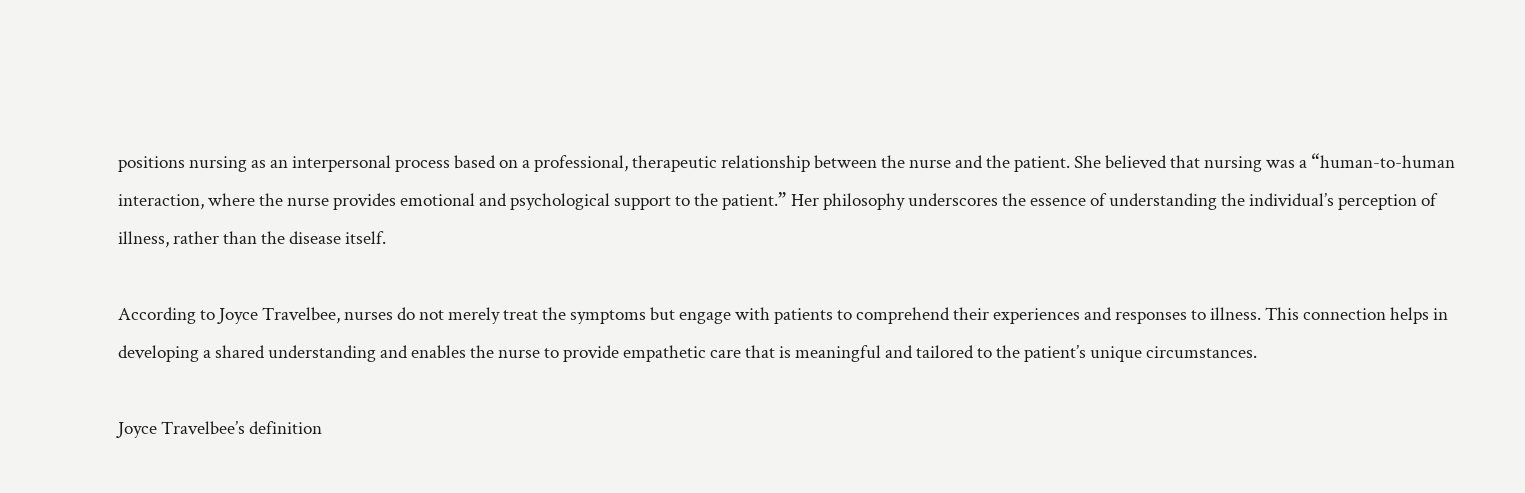positions nursing as an interpersonal process based on a professional, therapeutic relationship between the nurse and the patient. She believed that nursing was a “human-to-human interaction, where the nurse provides emotional and psychological support to the patient.” Her philosophy underscores the essence of understanding the individual’s perception of illness, rather than the disease itself.

According to Joyce Travelbee, nurses do not merely treat the symptoms but engage with patients to comprehend their experiences and responses to illness. This connection helps in developing a shared understanding and enables the nurse to provide empathetic care that is meaningful and tailored to the patient’s unique circumstances.

Joyce Travelbee’s definition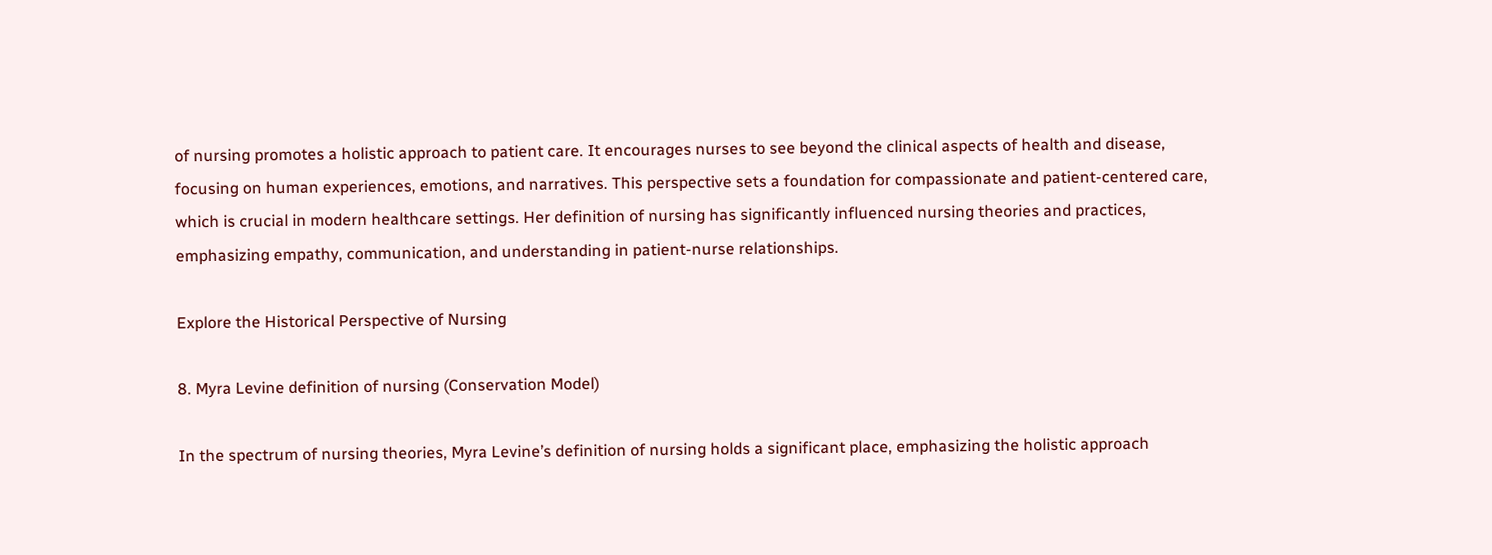of nursing promotes a holistic approach to patient care. It encourages nurses to see beyond the clinical aspects of health and disease, focusing on human experiences, emotions, and narratives. This perspective sets a foundation for compassionate and patient-centered care, which is crucial in modern healthcare settings. Her definition of nursing has significantly influenced nursing theories and practices, emphasizing empathy, communication, and understanding in patient-nurse relationships.

Explore the Historical Perspective of Nursing

8. Myra Levine definition of nursing (Conservation Model)

In the spectrum of nursing theories, Myra Levine’s definition of nursing holds a significant place, emphasizing the holistic approach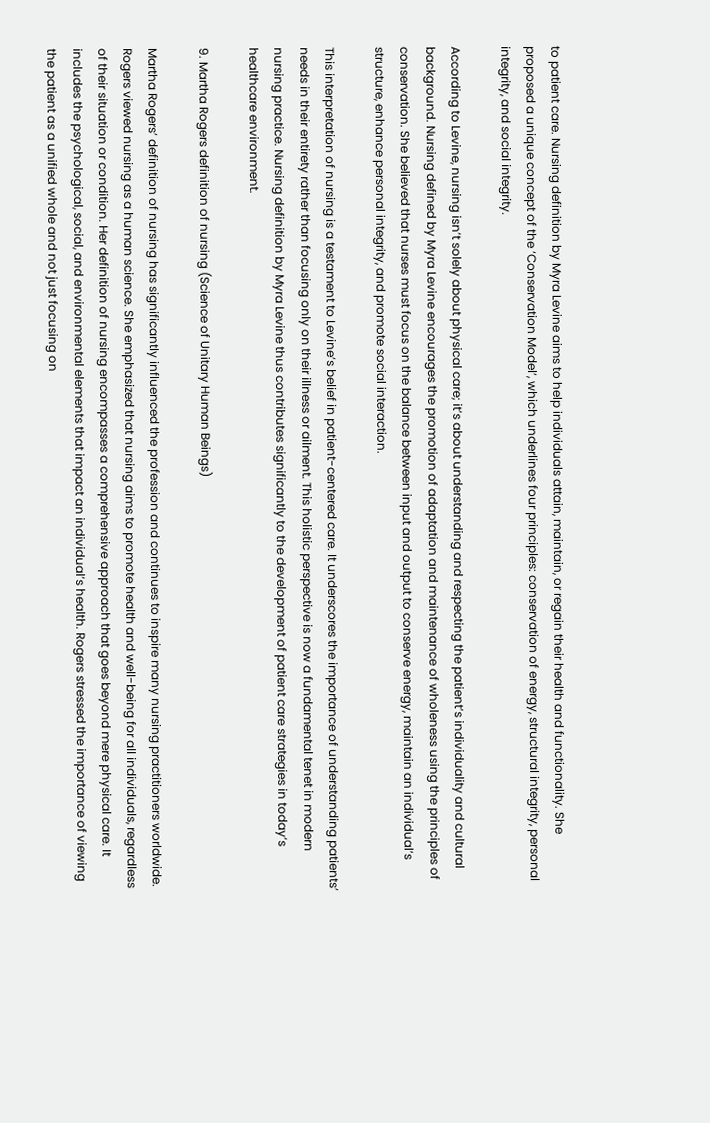to patient care. Nursing definition by Myra Levine aims to help individuals attain, maintain, or regain their health and functionality. She proposed a unique concept of the ‘Conservation Model’, which underlines four principles: conservation of energy, structural integrity, personal integrity, and social integrity.

According to Levine, nursing isn’t solely about physical care; it’s about understanding and respecting the patient’s individuality and cultural background. Nursing defined by Myra Levine encourages the promotion of adaptation and maintenance of wholeness using the principles of conservation. She believed that nurses must focus on the balance between input and output to conserve energy, maintain an individual’s structure, enhance personal integrity, and promote social interaction.

This interpretation of nursing is a testament to Levine’s belief in patient-centered care. It underscores the importance of understanding patients’ needs in their entirety rather than focusing only on their illness or ailment. This holistic perspective is now a fundamental tenet in modern nursing practice. Nursing definition by Myra Levine thus contributes significantly to the development of patient care strategies in today’s healthcare environment.

9. Martha Rogers definition of nursing (Science of Unitary Human Beings)

Martha Rogers’ definition of nursing has significantly influenced the profession and continues to inspire many nursing practitioners worldwide. Rogers viewed nursing as a human science. She emphasized that nursing aims to promote health and well-being for all individuals, regardless of their situation or condition. Her definition of nursing encompasses a comprehensive approach that goes beyond mere physical care. It includes the psychological, social, and environmental elements that impact an individual’s health. Rogers stressed the importance of viewing the patient as a unified whole and not just focusing on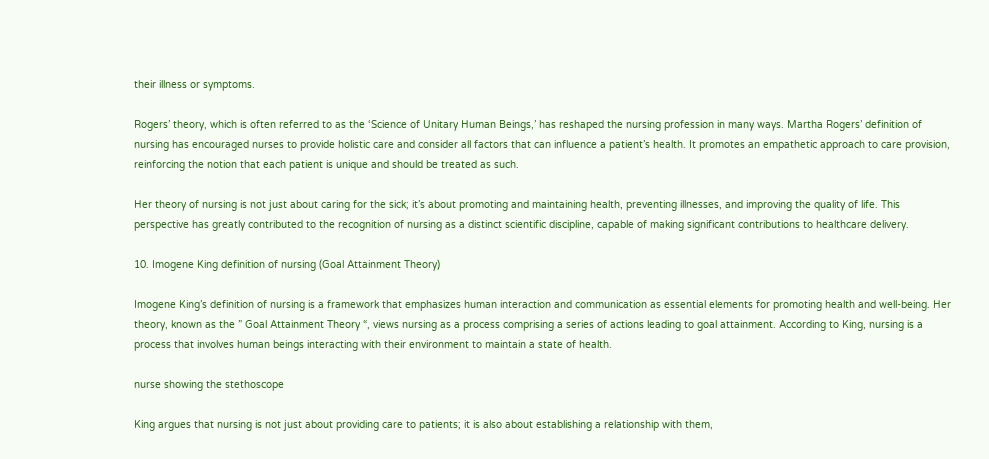their illness or symptoms.

Rogers’ theory, which is often referred to as the ‘Science of Unitary Human Beings,’ has reshaped the nursing profession in many ways. Martha Rogers’ definition of nursing has encouraged nurses to provide holistic care and consider all factors that can influence a patient’s health. It promotes an empathetic approach to care provision, reinforcing the notion that each patient is unique and should be treated as such.

Her theory of nursing is not just about caring for the sick; it’s about promoting and maintaining health, preventing illnesses, and improving the quality of life. This perspective has greatly contributed to the recognition of nursing as a distinct scientific discipline, capable of making significant contributions to healthcare delivery.

10. Imogene King definition of nursing (Goal Attainment Theory)

Imogene King’s definition of nursing is a framework that emphasizes human interaction and communication as essential elements for promoting health and well-being. Her theory, known as the ” Goal Attainment Theory “, views nursing as a process comprising a series of actions leading to goal attainment. According to King, nursing is a process that involves human beings interacting with their environment to maintain a state of health.

nurse showing the stethoscope

King argues that nursing is not just about providing care to patients; it is also about establishing a relationship with them,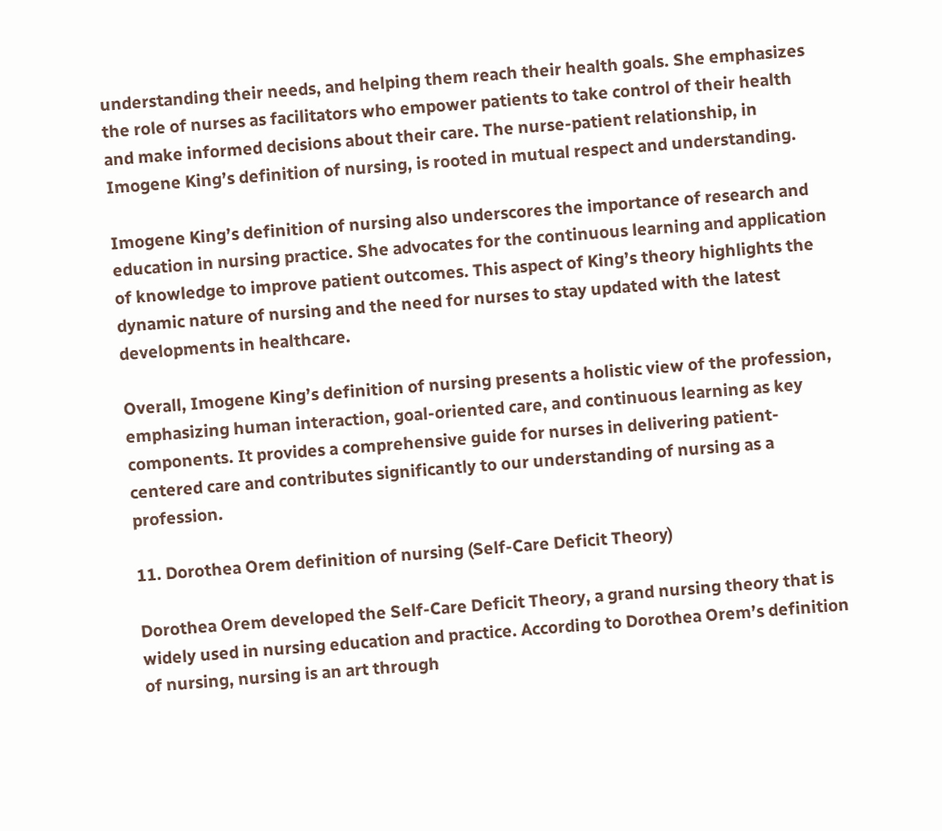understanding their needs, and helping them reach their health goals. She emphasizes the role of nurses as facilitators who empower patients to take control of their health and make informed decisions about their care. The nurse-patient relationship, in Imogene King’s definition of nursing, is rooted in mutual respect and understanding.

Imogene King’s definition of nursing also underscores the importance of research and education in nursing practice. She advocates for the continuous learning and application of knowledge to improve patient outcomes. This aspect of King’s theory highlights the dynamic nature of nursing and the need for nurses to stay updated with the latest developments in healthcare.

Overall, Imogene King’s definition of nursing presents a holistic view of the profession, emphasizing human interaction, goal-oriented care, and continuous learning as key components. It provides a comprehensive guide for nurses in delivering patient-centered care and contributes significantly to our understanding of nursing as a profession.

11. Dorothea Orem definition of nursing (Self-Care Deficit Theory)

Dorothea Orem developed the Self-Care Deficit Theory, a grand nursing theory that is widely used in nursing education and practice. According to Dorothea Orem’s definition of nursing, nursing is an art through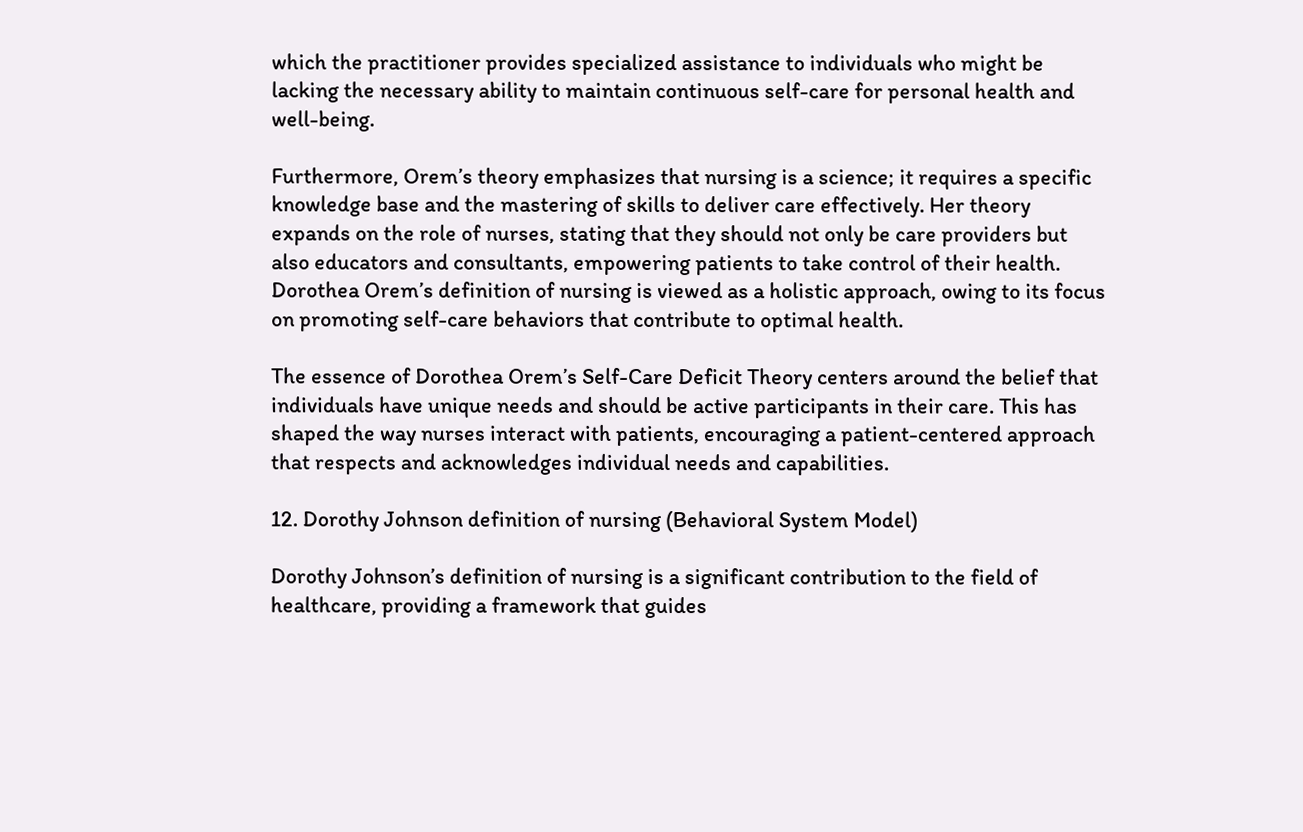which the practitioner provides specialized assistance to individuals who might be lacking the necessary ability to maintain continuous self-care for personal health and well-being.

Furthermore, Orem’s theory emphasizes that nursing is a science; it requires a specific knowledge base and the mastering of skills to deliver care effectively. Her theory expands on the role of nurses, stating that they should not only be care providers but also educators and consultants, empowering patients to take control of their health. Dorothea Orem’s definition of nursing is viewed as a holistic approach, owing to its focus on promoting self-care behaviors that contribute to optimal health.

The essence of Dorothea Orem’s Self-Care Deficit Theory centers around the belief that individuals have unique needs and should be active participants in their care. This has shaped the way nurses interact with patients, encouraging a patient-centered approach that respects and acknowledges individual needs and capabilities.

12. Dorothy Johnson definition of nursing (Behavioral System Model)

Dorothy Johnson’s definition of nursing is a significant contribution to the field of healthcare, providing a framework that guides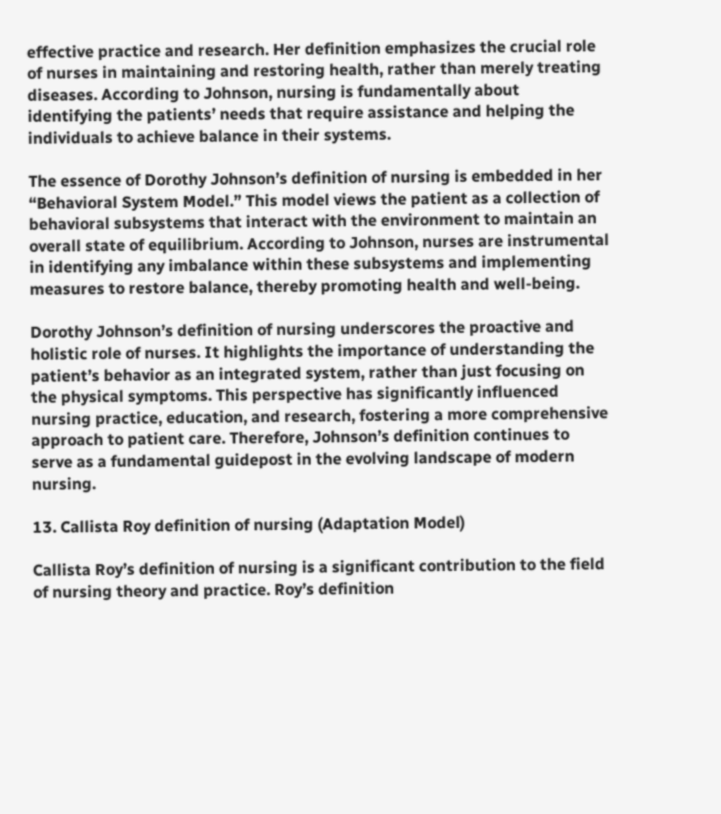effective practice and research. Her definition emphasizes the crucial role of nurses in maintaining and restoring health, rather than merely treating diseases. According to Johnson, nursing is fundamentally about identifying the patients’ needs that require assistance and helping the individuals to achieve balance in their systems.

The essence of Dorothy Johnson’s definition of nursing is embedded in her “Behavioral System Model.” This model views the patient as a collection of behavioral subsystems that interact with the environment to maintain an overall state of equilibrium. According to Johnson, nurses are instrumental in identifying any imbalance within these subsystems and implementing measures to restore balance, thereby promoting health and well-being.

Dorothy Johnson’s definition of nursing underscores the proactive and holistic role of nurses. It highlights the importance of understanding the patient’s behavior as an integrated system, rather than just focusing on the physical symptoms. This perspective has significantly influenced nursing practice, education, and research, fostering a more comprehensive approach to patient care. Therefore, Johnson’s definition continues to serve as a fundamental guidepost in the evolving landscape of modern nursing.

13. Callista Roy definition of nursing (Adaptation Model)

Callista Roy’s definition of nursing is a significant contribution to the field of nursing theory and practice. Roy’s definition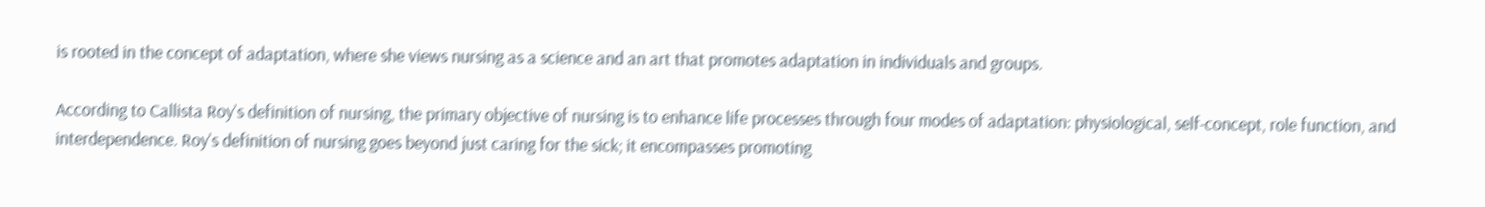is rooted in the concept of adaptation, where she views nursing as a science and an art that promotes adaptation in individuals and groups.

According to Callista Roy’s definition of nursing, the primary objective of nursing is to enhance life processes through four modes of adaptation: physiological, self-concept, role function, and interdependence. Roy’s definition of nursing goes beyond just caring for the sick; it encompasses promoting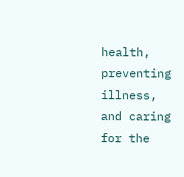health, preventing illness, and caring for the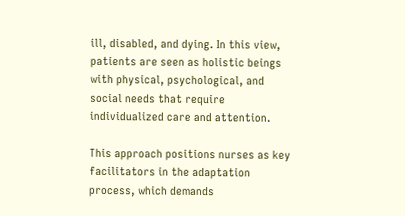ill, disabled, and dying. In this view, patients are seen as holistic beings with physical, psychological, and social needs that require individualized care and attention.

This approach positions nurses as key facilitators in the adaptation process, which demands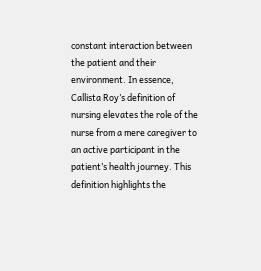constant interaction between the patient and their environment. In essence, Callista Roy’s definition of nursing elevates the role of the nurse from a mere caregiver to an active participant in the patient’s health journey. This definition highlights the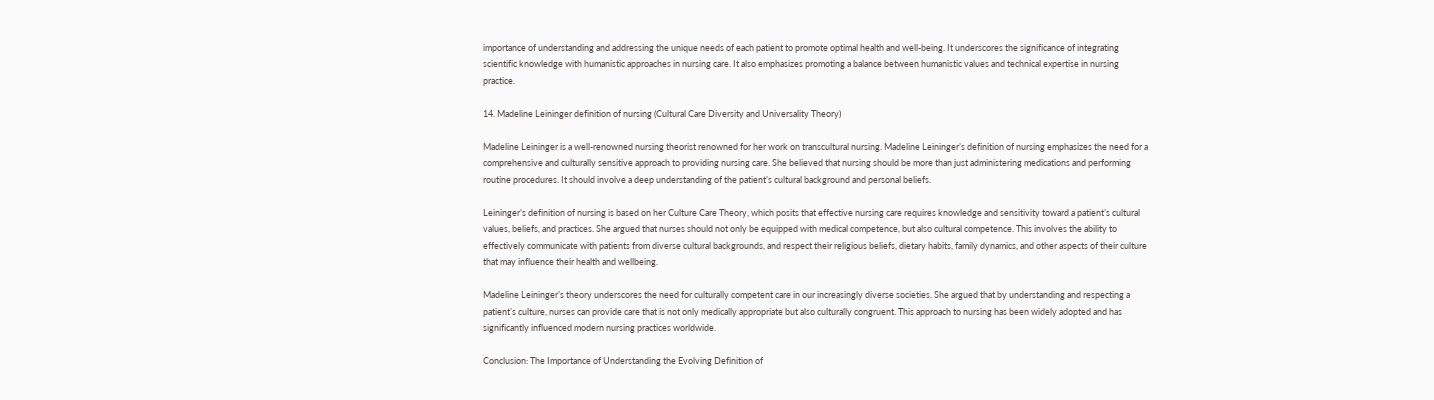importance of understanding and addressing the unique needs of each patient to promote optimal health and well-being. It underscores the significance of integrating scientific knowledge with humanistic approaches in nursing care. It also emphasizes promoting a balance between humanistic values and technical expertise in nursing practice.

14. Madeline Leininger definition of nursing (Cultural Care Diversity and Universality Theory)

Madeline Leininger is a well-renowned nursing theorist renowned for her work on transcultural nursing. Madeline Leininger’s definition of nursing emphasizes the need for a comprehensive and culturally sensitive approach to providing nursing care. She believed that nursing should be more than just administering medications and performing routine procedures. It should involve a deep understanding of the patient’s cultural background and personal beliefs.

Leininger’s definition of nursing is based on her Culture Care Theory, which posits that effective nursing care requires knowledge and sensitivity toward a patient’s cultural values, beliefs, and practices. She argued that nurses should not only be equipped with medical competence, but also cultural competence. This involves the ability to effectively communicate with patients from diverse cultural backgrounds, and respect their religious beliefs, dietary habits, family dynamics, and other aspects of their culture that may influence their health and wellbeing.

Madeline Leininger’s theory underscores the need for culturally competent care in our increasingly diverse societies. She argued that by understanding and respecting a patient’s culture, nurses can provide care that is not only medically appropriate but also culturally congruent. This approach to nursing has been widely adopted and has significantly influenced modern nursing practices worldwide.

Conclusion: The Importance of Understanding the Evolving Definition of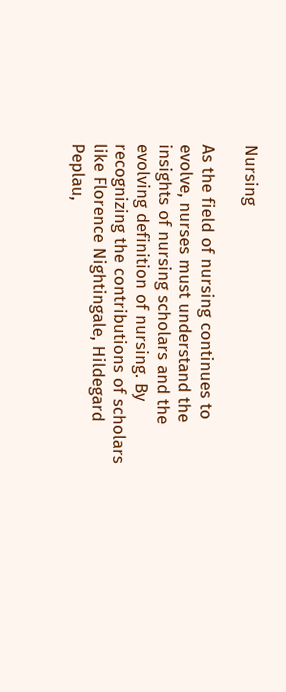Nursing

As the field of nursing continues to evolve, nurses must understand the insights of nursing scholars and the evolving definition of nursing. By recognizing the contributions of scholars like Florence Nightingale, Hildegard Peplau,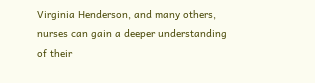Virginia Henderson, and many others, nurses can gain a deeper understanding of their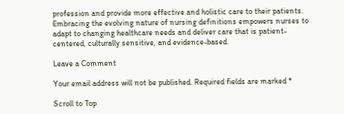profession and provide more effective and holistic care to their patients. Embracing the evolving nature of nursing definitions empowers nurses to adapt to changing healthcare needs and deliver care that is patient-centered, culturally sensitive, and evidence-based.

Leave a Comment

Your email address will not be published. Required fields are marked *

Scroll to Top